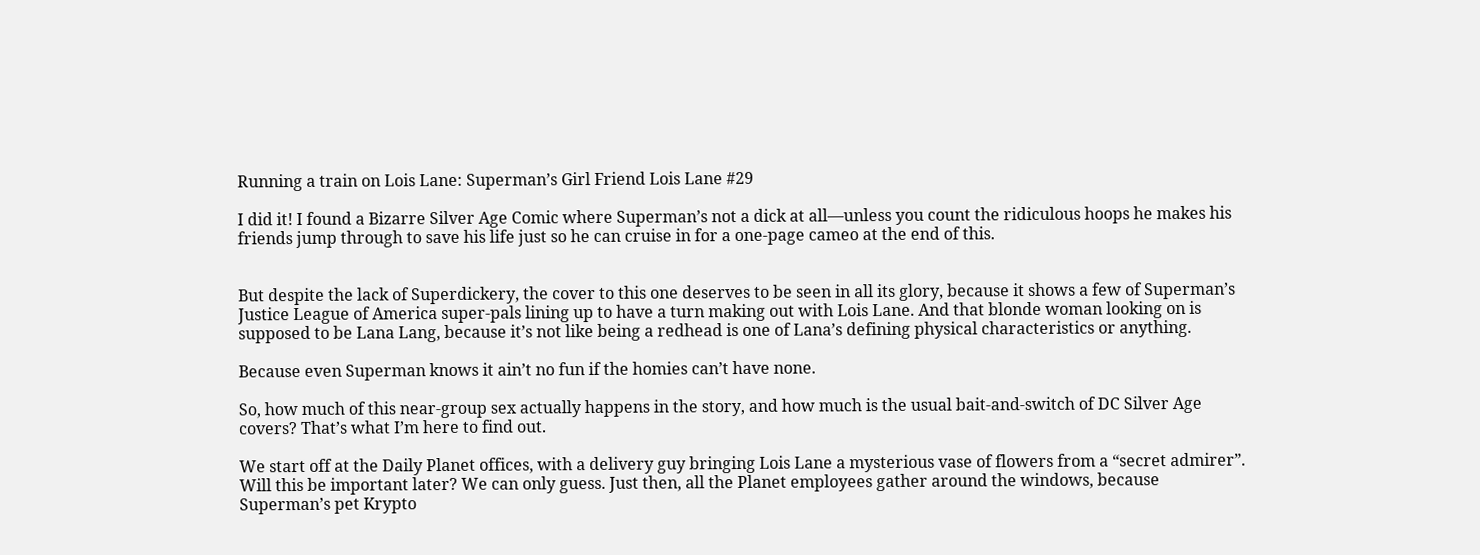Running a train on Lois Lane: Superman’s Girl Friend Lois Lane #29

I did it! I found a Bizarre Silver Age Comic where Superman’s not a dick at all—unless you count the ridiculous hoops he makes his friends jump through to save his life just so he can cruise in for a one-page cameo at the end of this.


But despite the lack of Superdickery, the cover to this one deserves to be seen in all its glory, because it shows a few of Superman’s Justice League of America super-pals lining up to have a turn making out with Lois Lane. And that blonde woman looking on is supposed to be Lana Lang, because it’s not like being a redhead is one of Lana’s defining physical characteristics or anything.

Because even Superman knows it ain’t no fun if the homies can’t have none.

So, how much of this near-group sex actually happens in the story, and how much is the usual bait-and-switch of DC Silver Age covers? That’s what I’m here to find out.

We start off at the Daily Planet offices, with a delivery guy bringing Lois Lane a mysterious vase of flowers from a “secret admirer”. Will this be important later? We can only guess. Just then, all the Planet employees gather around the windows, because Superman’s pet Krypto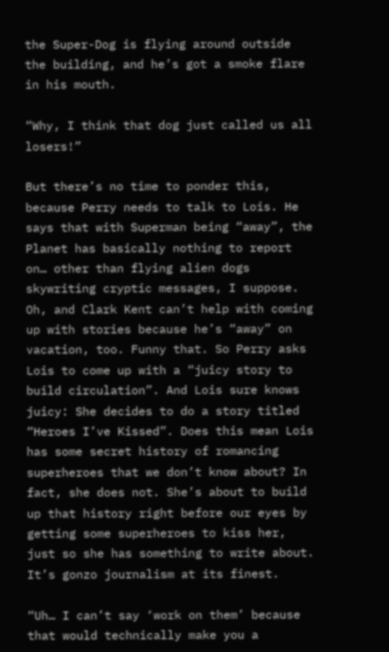the Super-Dog is flying around outside the building, and he’s got a smoke flare in his mouth.

“Why, I think that dog just called us all losers!”

But there’s no time to ponder this, because Perry needs to talk to Lois. He says that with Superman being “away”, the Planet has basically nothing to report on… other than flying alien dogs skywriting cryptic messages, I suppose. Oh, and Clark Kent can’t help with coming up with stories because he’s “away” on vacation, too. Funny that. So Perry asks Lois to come up with a “juicy story to build circulation”. And Lois sure knows juicy: She decides to do a story titled “Heroes I’ve Kissed”. Does this mean Lois has some secret history of romancing superheroes that we don’t know about? In fact, she does not. She’s about to build up that history right before our eyes by getting some superheroes to kiss her, just so she has something to write about. It’s gonzo journalism at its finest.

“Uh… I can’t say ‘work on them’ because that would technically make you a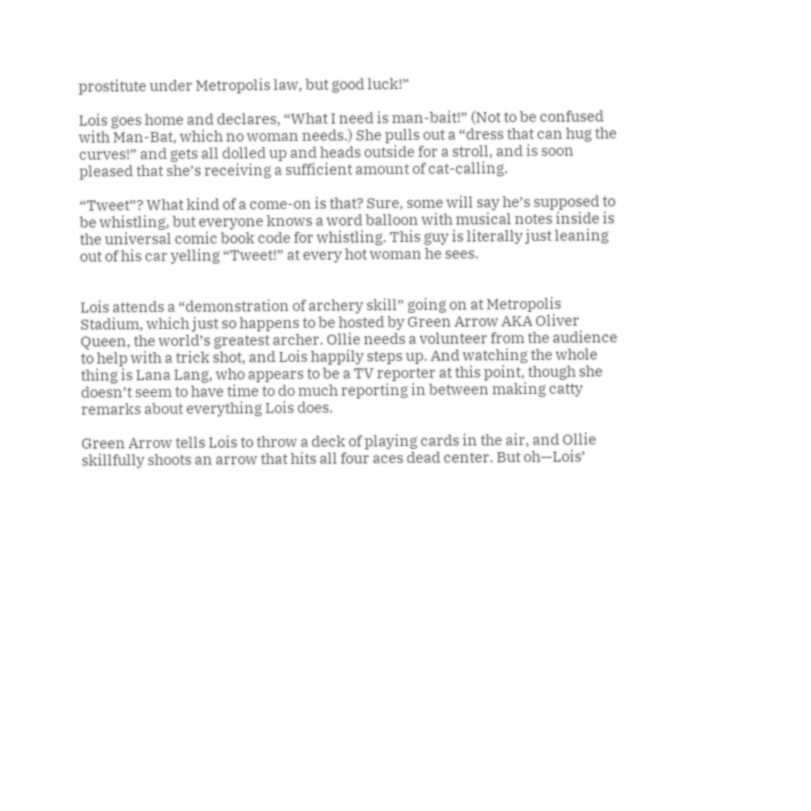prostitute under Metropolis law, but good luck!”

Lois goes home and declares, “What I need is man-bait!” (Not to be confused with Man-Bat, which no woman needs.) She pulls out a “dress that can hug the curves!” and gets all dolled up and heads outside for a stroll, and is soon pleased that she’s receiving a sufficient amount of cat-calling.

“Tweet”? What kind of a come-on is that? Sure, some will say he’s supposed to be whistling, but everyone knows a word balloon with musical notes inside is the universal comic book code for whistling. This guy is literally just leaning out of his car yelling “Tweet!” at every hot woman he sees.


Lois attends a “demonstration of archery skill” going on at Metropolis Stadium, which just so happens to be hosted by Green Arrow AKA Oliver Queen, the world’s greatest archer. Ollie needs a volunteer from the audience to help with a trick shot, and Lois happily steps up. And watching the whole thing is Lana Lang, who appears to be a TV reporter at this point, though she doesn’t seem to have time to do much reporting in between making catty remarks about everything Lois does.

Green Arrow tells Lois to throw a deck of playing cards in the air, and Ollie skillfully shoots an arrow that hits all four aces dead center. But oh—Lois’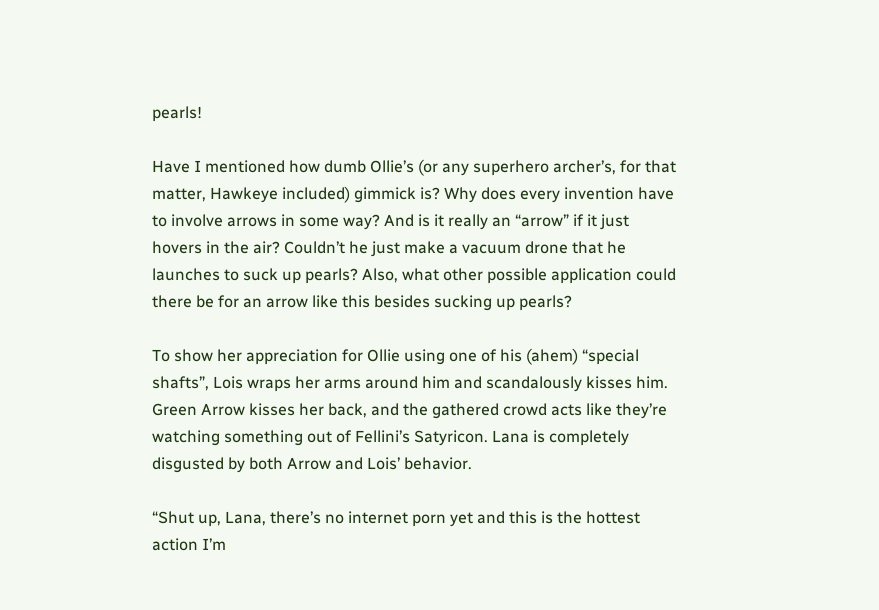pearls!

Have I mentioned how dumb Ollie’s (or any superhero archer’s, for that matter, Hawkeye included) gimmick is? Why does every invention have to involve arrows in some way? And is it really an “arrow” if it just hovers in the air? Couldn’t he just make a vacuum drone that he launches to suck up pearls? Also, what other possible application could there be for an arrow like this besides sucking up pearls?

To show her appreciation for Ollie using one of his (ahem) “special shafts”, Lois wraps her arms around him and scandalously kisses him. Green Arrow kisses her back, and the gathered crowd acts like they’re watching something out of Fellini’s Satyricon. Lana is completely disgusted by both Arrow and Lois’ behavior.

“Shut up, Lana, there’s no internet porn yet and this is the hottest action I’m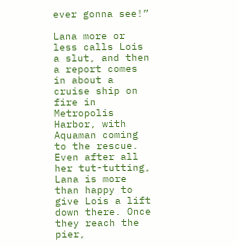ever gonna see!”

Lana more or less calls Lois a slut, and then a report comes in about a cruise ship on fire in Metropolis Harbor, with Aquaman coming to the rescue. Even after all her tut-tutting, Lana is more than happy to give Lois a lift down there. Once they reach the pier,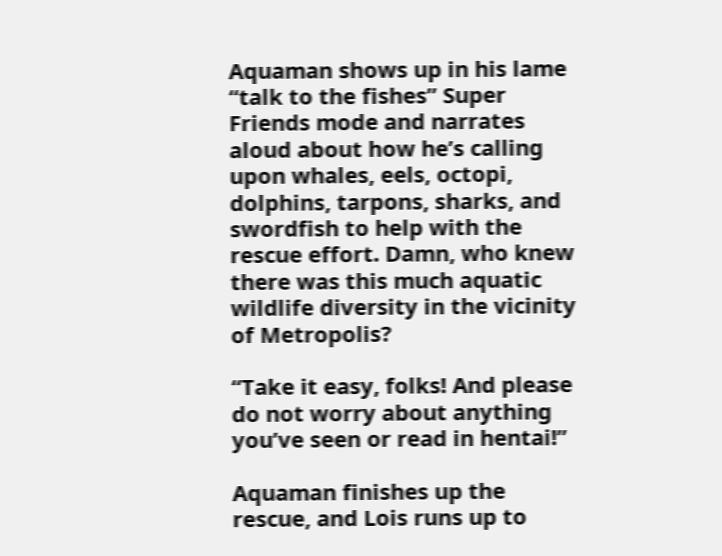Aquaman shows up in his lame “talk to the fishes” Super Friends mode and narrates aloud about how he’s calling upon whales, eels, octopi, dolphins, tarpons, sharks, and swordfish to help with the rescue effort. Damn, who knew there was this much aquatic wildlife diversity in the vicinity of Metropolis?

“Take it easy, folks! And please do not worry about anything you’ve seen or read in hentai!”

Aquaman finishes up the rescue, and Lois runs up to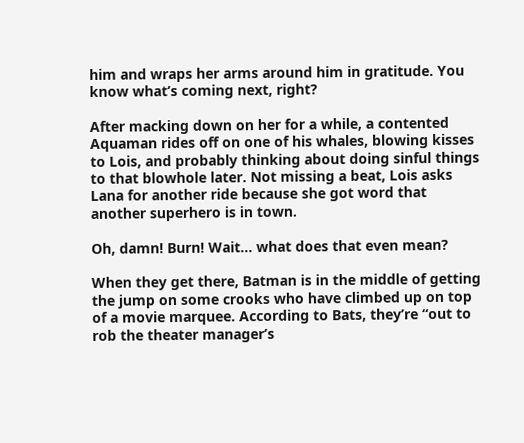him and wraps her arms around him in gratitude. You know what’s coming next, right?

After macking down on her for a while, a contented Aquaman rides off on one of his whales, blowing kisses to Lois, and probably thinking about doing sinful things to that blowhole later. Not missing a beat, Lois asks Lana for another ride because she got word that another superhero is in town.

Oh, damn! Burn! Wait… what does that even mean?

When they get there, Batman is in the middle of getting the jump on some crooks who have climbed up on top of a movie marquee. According to Bats, they’re “out to rob the theater manager’s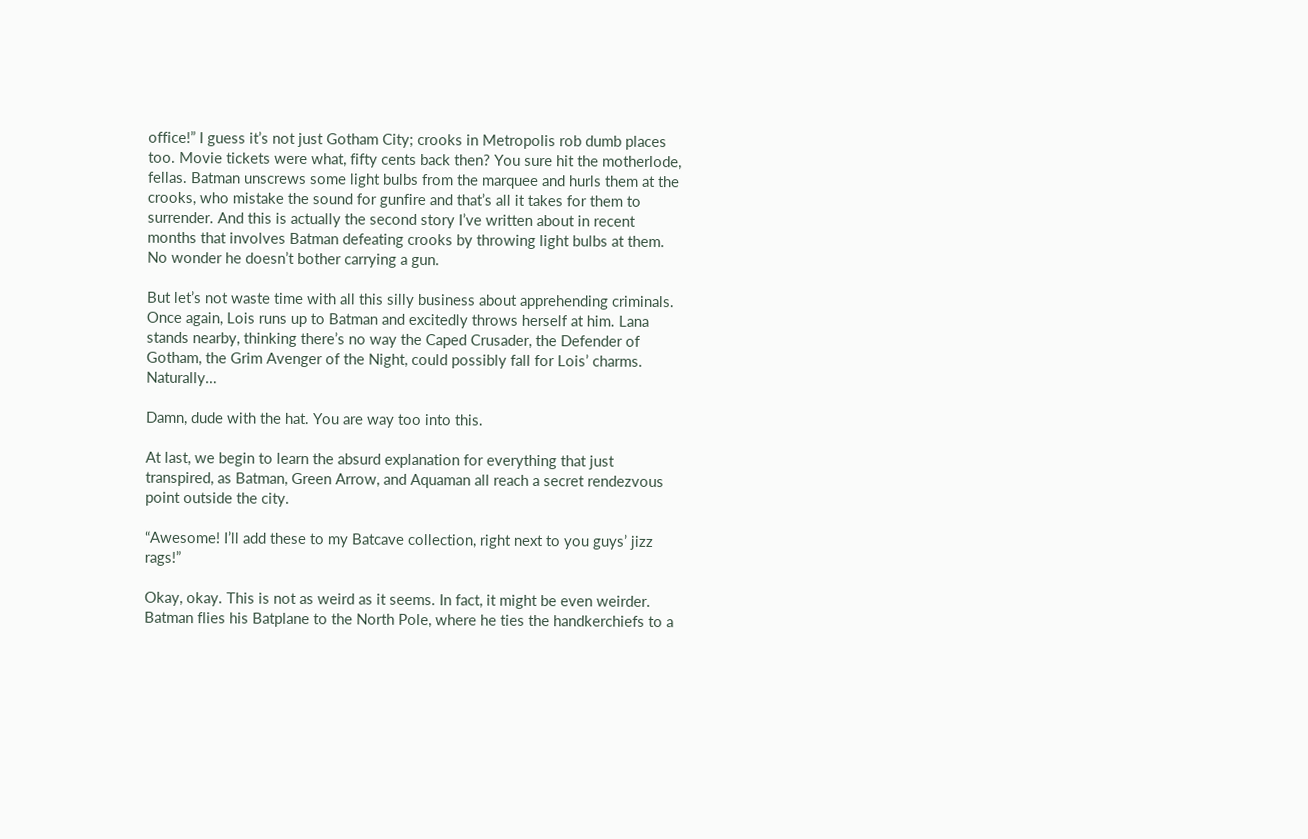office!” I guess it’s not just Gotham City; crooks in Metropolis rob dumb places too. Movie tickets were what, fifty cents back then? You sure hit the motherlode, fellas. Batman unscrews some light bulbs from the marquee and hurls them at the crooks, who mistake the sound for gunfire and that’s all it takes for them to surrender. And this is actually the second story I’ve written about in recent months that involves Batman defeating crooks by throwing light bulbs at them. No wonder he doesn’t bother carrying a gun.

But let’s not waste time with all this silly business about apprehending criminals. Once again, Lois runs up to Batman and excitedly throws herself at him. Lana stands nearby, thinking there’s no way the Caped Crusader, the Defender of Gotham, the Grim Avenger of the Night, could possibly fall for Lois’ charms. Naturally…

Damn, dude with the hat. You are way too into this.

At last, we begin to learn the absurd explanation for everything that just transpired, as Batman, Green Arrow, and Aquaman all reach a secret rendezvous point outside the city.

“Awesome! I’ll add these to my Batcave collection, right next to you guys’ jizz rags!”

Okay, okay. This is not as weird as it seems. In fact, it might be even weirder. Batman flies his Batplane to the North Pole, where he ties the handkerchiefs to a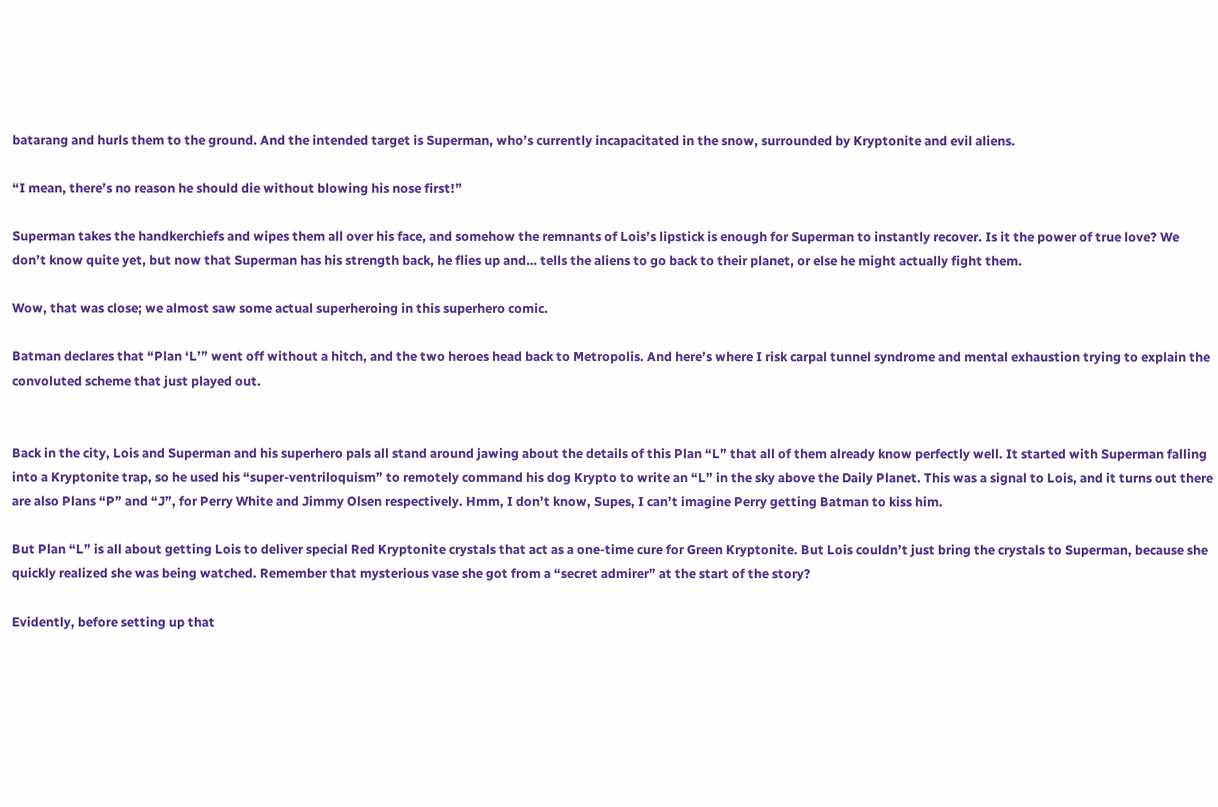batarang and hurls them to the ground. And the intended target is Superman, who’s currently incapacitated in the snow, surrounded by Kryptonite and evil aliens.

“I mean, there’s no reason he should die without blowing his nose first!”

Superman takes the handkerchiefs and wipes them all over his face, and somehow the remnants of Lois’s lipstick is enough for Superman to instantly recover. Is it the power of true love? We don’t know quite yet, but now that Superman has his strength back, he flies up and… tells the aliens to go back to their planet, or else he might actually fight them.

Wow, that was close; we almost saw some actual superheroing in this superhero comic.

Batman declares that “Plan ‘L’” went off without a hitch, and the two heroes head back to Metropolis. And here’s where I risk carpal tunnel syndrome and mental exhaustion trying to explain the convoluted scheme that just played out.


Back in the city, Lois and Superman and his superhero pals all stand around jawing about the details of this Plan “L” that all of them already know perfectly well. It started with Superman falling into a Kryptonite trap, so he used his “super-ventriloquism” to remotely command his dog Krypto to write an “L” in the sky above the Daily Planet. This was a signal to Lois, and it turns out there are also Plans “P” and “J”, for Perry White and Jimmy Olsen respectively. Hmm, I don’t know, Supes, I can’t imagine Perry getting Batman to kiss him.

But Plan “L” is all about getting Lois to deliver special Red Kryptonite crystals that act as a one-time cure for Green Kryptonite. But Lois couldn’t just bring the crystals to Superman, because she quickly realized she was being watched. Remember that mysterious vase she got from a “secret admirer” at the start of the story?

Evidently, before setting up that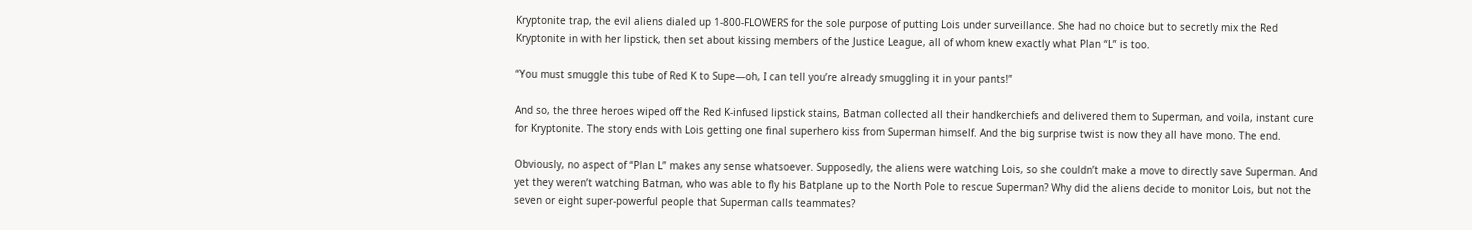Kryptonite trap, the evil aliens dialed up 1-800-FLOWERS for the sole purpose of putting Lois under surveillance. She had no choice but to secretly mix the Red Kryptonite in with her lipstick, then set about kissing members of the Justice League, all of whom knew exactly what Plan “L” is too.

“You must smuggle this tube of Red K to Supe—oh, I can tell you’re already smuggling it in your pants!”

And so, the three heroes wiped off the Red K-infused lipstick stains, Batman collected all their handkerchiefs and delivered them to Superman, and voila, instant cure for Kryptonite. The story ends with Lois getting one final superhero kiss from Superman himself. And the big surprise twist is now they all have mono. The end.

Obviously, no aspect of “Plan L” makes any sense whatsoever. Supposedly, the aliens were watching Lois, so she couldn’t make a move to directly save Superman. And yet they weren’t watching Batman, who was able to fly his Batplane up to the North Pole to rescue Superman? Why did the aliens decide to monitor Lois, but not the seven or eight super-powerful people that Superman calls teammates?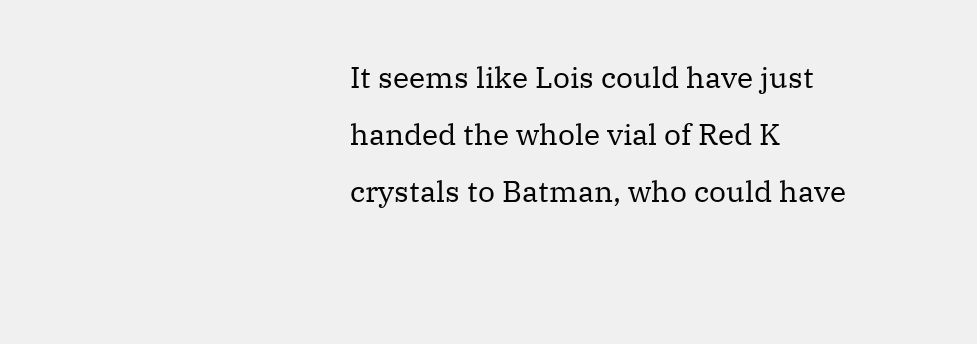It seems like Lois could have just handed the whole vial of Red K crystals to Batman, who could have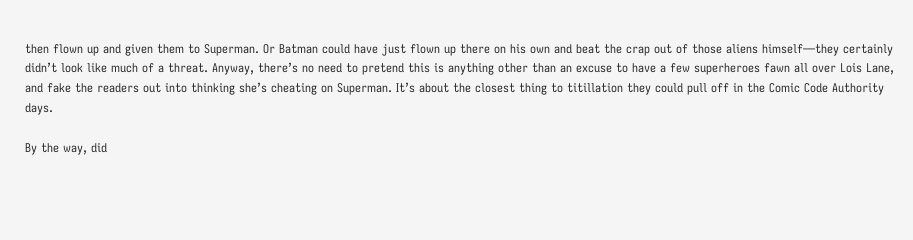then flown up and given them to Superman. Or Batman could have just flown up there on his own and beat the crap out of those aliens himself—they certainly didn’t look like much of a threat. Anyway, there’s no need to pretend this is anything other than an excuse to have a few superheroes fawn all over Lois Lane, and fake the readers out into thinking she’s cheating on Superman. It’s about the closest thing to titillation they could pull off in the Comic Code Authority days.

By the way, did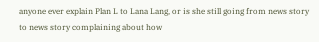anyone ever explain Plan L to Lana Lang, or is she still going from news story to news story complaining about how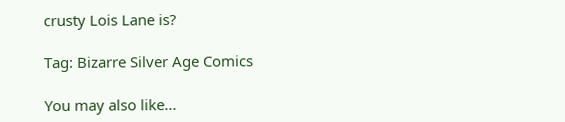crusty Lois Lane is?

Tag: Bizarre Silver Age Comics

You may also like...